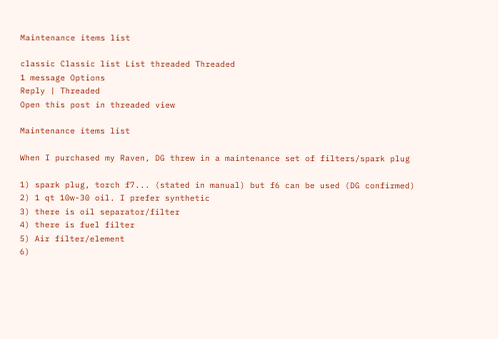Maintenance items list

classic Classic list List threaded Threaded
1 message Options
Reply | Threaded
Open this post in threaded view

Maintenance items list

When I purchased my Raven, DG threw in a maintenance set of filters/spark plug

1) spark plug, torch f7... (stated in manual) but f6 can be used (DG confirmed)
2) 1 qt 10w-30 oil. I prefer synthetic
3) there is oil separator/filter
4) there is fuel filter
5) Air filter/element
6)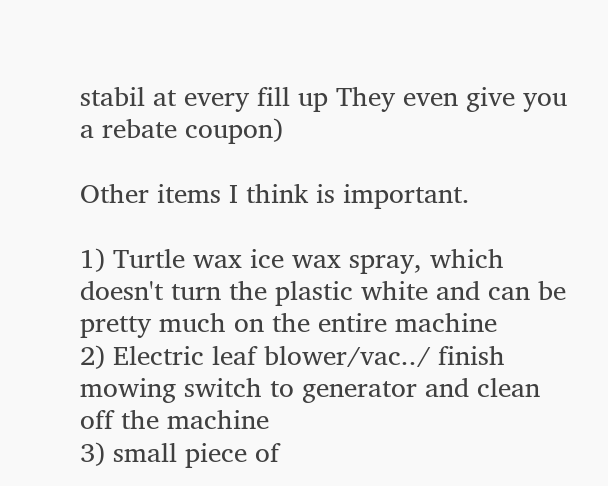stabil at every fill up They even give you a rebate coupon)

Other items I think is important.

1) Turtle wax ice wax spray, which doesn't turn the plastic white and can be pretty much on the entire machine
2) Electric leaf blower/vac../ finish mowing switch to generator and clean off the machine
3) small piece of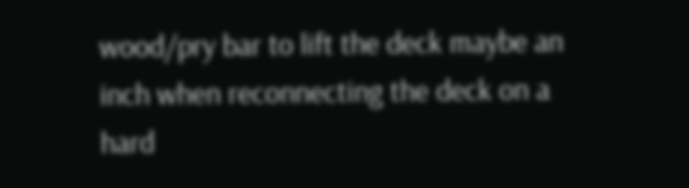wood/pry bar to lift the deck maybe an inch when reconnecting the deck on a hard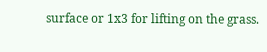surface or 1x3 for lifting on the grass.